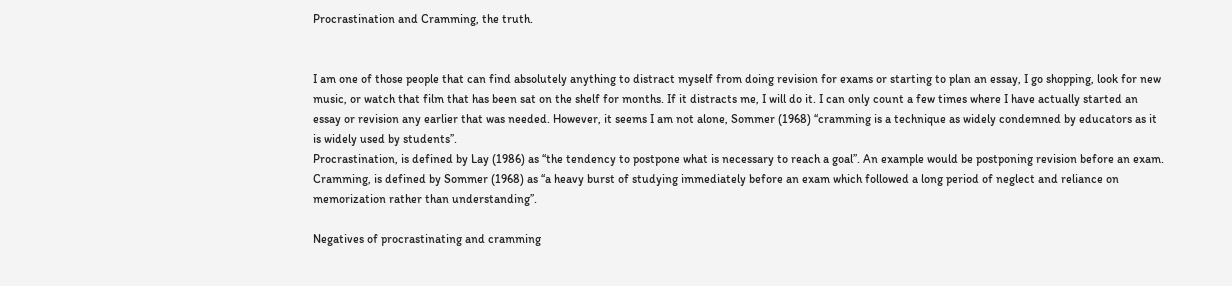Procrastination and Cramming, the truth.


I am one of those people that can find absolutely anything to distract myself from doing revision for exams or starting to plan an essay, I go shopping, look for new music, or watch that film that has been sat on the shelf for months. If it distracts me, I will do it. I can only count a few times where I have actually started an essay or revision any earlier that was needed. However, it seems I am not alone, Sommer (1968) ‘‘cramming is a technique as widely condemned by educators as it is widely used by students’’.
Procrastination, is defined by Lay (1986) as ‘‘the tendency to postpone what is necessary to reach a goal’’. An example would be postponing revision before an exam.
Cramming, is defined by Sommer (1968) as ‘‘a heavy burst of studying immediately before an exam which followed a long period of neglect and reliance on memorization rather than understanding’’.

Negatives of procrastinating and cramming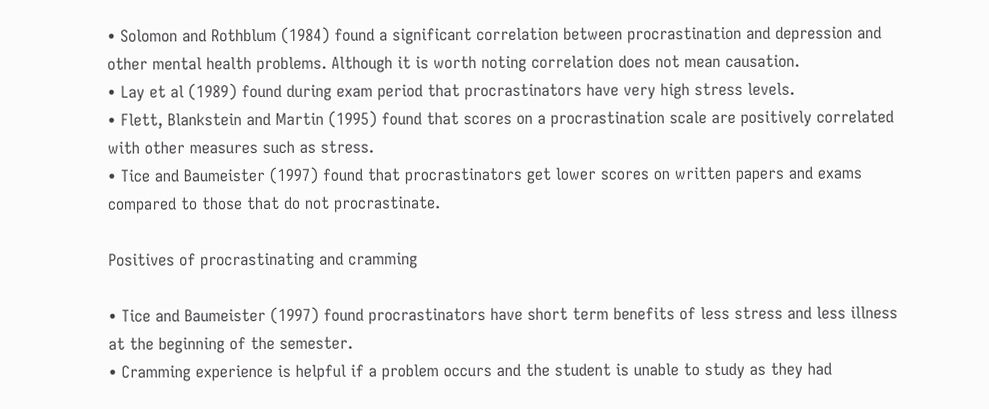• Solomon and Rothblum (1984) found a significant correlation between procrastination and depression and other mental health problems. Although it is worth noting correlation does not mean causation.
• Lay et al (1989) found during exam period that procrastinators have very high stress levels.
• Flett, Blankstein and Martin (1995) found that scores on a procrastination scale are positively correlated with other measures such as stress.
• Tice and Baumeister (1997) found that procrastinators get lower scores on written papers and exams compared to those that do not procrastinate.

Positives of procrastinating and cramming

• Tice and Baumeister (1997) found procrastinators have short term benefits of less stress and less illness at the beginning of the semester.
• Cramming experience is helpful if a problem occurs and the student is unable to study as they had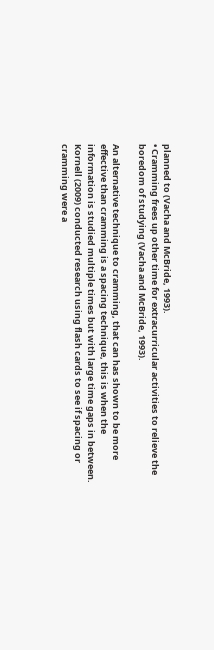planned to (Vacha and McBride, 1993).
• Cramming frees up other time for extracurricular activities to relieve the boredom of studying (Vacha and McBride, 1993).

An alternative technique to cramming, that can has shown to be more effective than cramming is a spacing technique, this is when the information is studied multiple times but with large time gaps in between.
Kornell (2009) conducted research using flash cards to see if spacing or cramming were a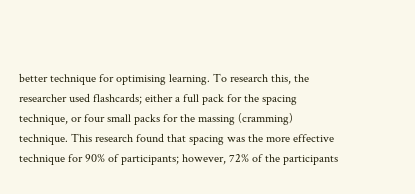better technique for optimising learning. To research this, the researcher used flashcards; either a full pack for the spacing technique, or four small packs for the massing (cramming) technique. This research found that spacing was the more effective technique for 90% of participants; however, 72% of the participants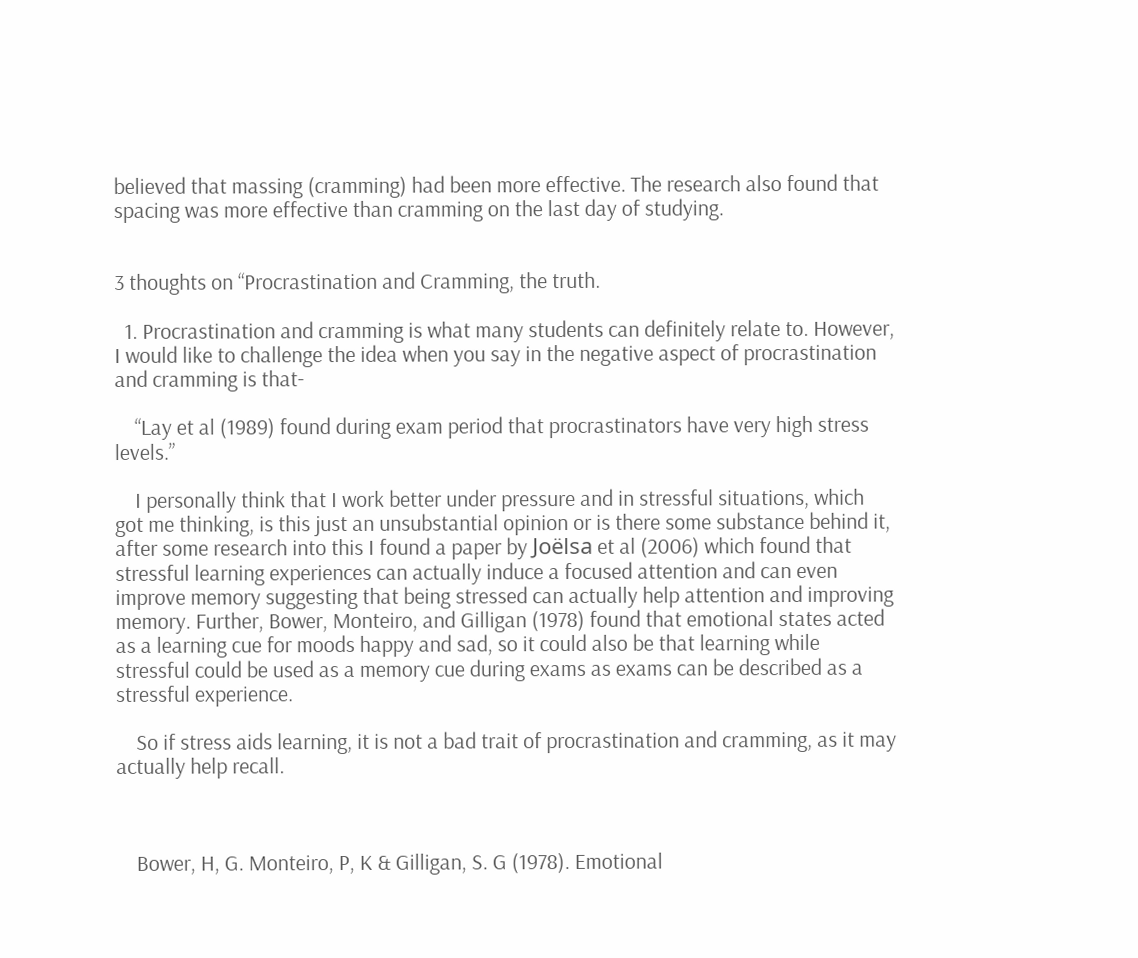believed that massing (cramming) had been more effective. The research also found that spacing was more effective than cramming on the last day of studying.


3 thoughts on “Procrastination and Cramming, the truth.

  1. Procrastination and cramming is what many students can definitely relate to. However, I would like to challenge the idea when you say in the negative aspect of procrastination and cramming is that-

    “Lay et al (1989) found during exam period that procrastinators have very high stress levels.”

    I personally think that I work better under pressure and in stressful situations, which got me thinking, is this just an unsubstantial opinion or is there some substance behind it, after some research into this I found a paper by Joëlsa et al (2006) which found that stressful learning experiences can actually induce a focused attention and can even improve memory suggesting that being stressed can actually help attention and improving memory. Further, Bower, Monteiro, and Gilligan (1978) found that emotional states acted as a learning cue for moods happy and sad, so it could also be that learning while stressful could be used as a memory cue during exams as exams can be described as a stressful experience.

    So if stress aids learning, it is not a bad trait of procrastination and cramming, as it may actually help recall.



    Bower, H, G. Monteiro, P, K & Gilligan, S. G (1978). Emotional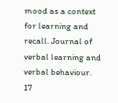mood as a context for learning and recall. Journal of verbal learning and verbal behaviour. 17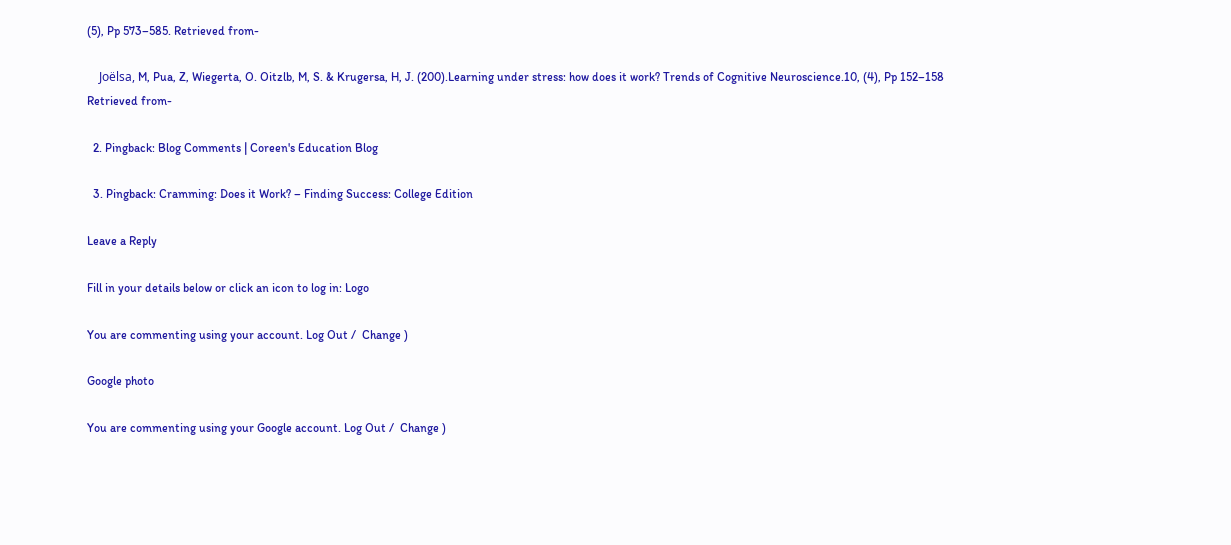(5), Pp 573–585. Retrieved from-

    Joëlsa, M, Pua, Z, Wiegerta, O. Oitzlb, M, S. & Krugersa, H, J. (200).Learning under stress: how does it work? Trends of Cognitive Neuroscience.10, (4), Pp 152–158 Retrieved from-

  2. Pingback: Blog Comments | Coreen's Education Blog

  3. Pingback: Cramming: Does it Work? – Finding Success: College Edition

Leave a Reply

Fill in your details below or click an icon to log in: Logo

You are commenting using your account. Log Out /  Change )

Google photo

You are commenting using your Google account. Log Out /  Change )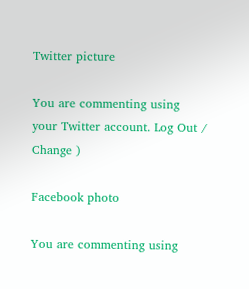Twitter picture

You are commenting using your Twitter account. Log Out /  Change )

Facebook photo

You are commenting using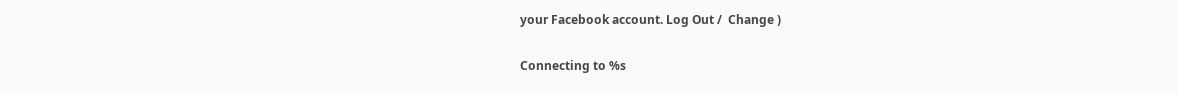your Facebook account. Log Out /  Change )

Connecting to %s